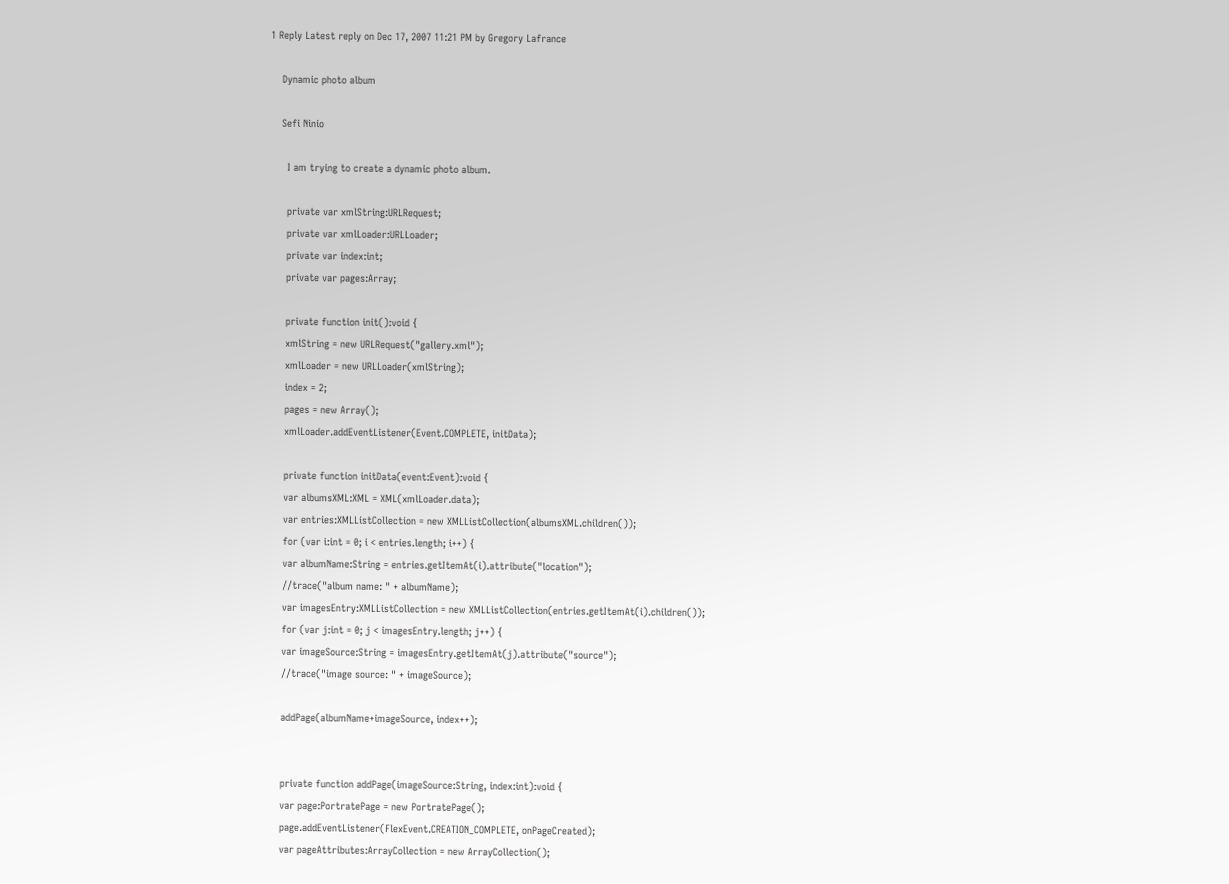1 Reply Latest reply on Dec 17, 2007 11:21 PM by Gregory Lafrance

    Dynamic photo album

    Sefi Ninio

      I am trying to create a dynamic photo album.

      private var xmlString:URLRequest;
      private var xmlLoader:URLLoader;
      private var index:int;
      private var pages:Array;

      private function init():void {
      xmlString = new URLRequest("gallery.xml");
      xmlLoader = new URLLoader(xmlString);
      index = 2;
      pages = new Array();
      xmlLoader.addEventListener(Event.COMPLETE, initData);

      private function initData(event:Event):void {
      var albumsXML:XML = XML(xmlLoader.data);
      var entries:XMLListCollection = new XMLListCollection(albumsXML.children());
      for (var i:int = 0; i < entries.length; i++) {
      var albumName:String = entries.getItemAt(i).attribute("location");
      //trace("album name: " + albumName);
      var imagesEntry:XMLListCollection = new XMLListCollection(entries.getItemAt(i).children());
      for (var j:int = 0; j < imagesEntry.length; j++) {
      var imageSource:String = imagesEntry.getItemAt(j).attribute("source");
      //trace("image source: " + imageSource);

      addPage(albumName+imageSource, index++);


      private function addPage(imageSource:String, index:int):void {
      var page:PortratePage = new PortratePage();
      page.addEventListener(FlexEvent.CREATION_COMPLETE, onPageCreated);
      var pageAttributes:ArrayCollection = new ArrayCollection();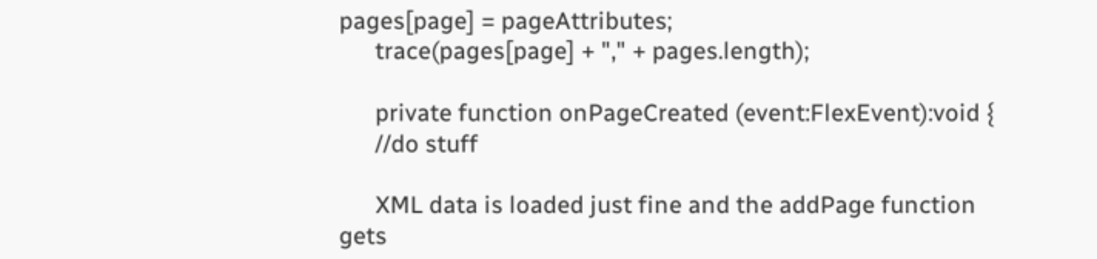pages[page] = pageAttributes;
      trace(pages[page] + "," + pages.length);

      private function onPageCreated (event:FlexEvent):void {
      //do stuff

      XML data is loaded just fine and the addPage function gets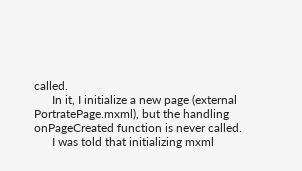called.
      In it, I initialize a new page (external PortratePage.mxml), but the handling onPageCreated function is never called.
      I was told that initializing mxml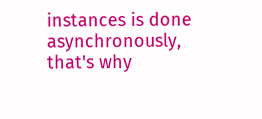instances is done asynchronously, that's why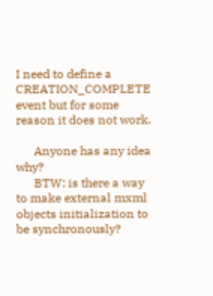I need to define a CREATION_COMPLETE event but for some reason it does not work.

      Anyone has any idea why?
      BTW: is there a way to make external mxml objects initialization to be synchronously?